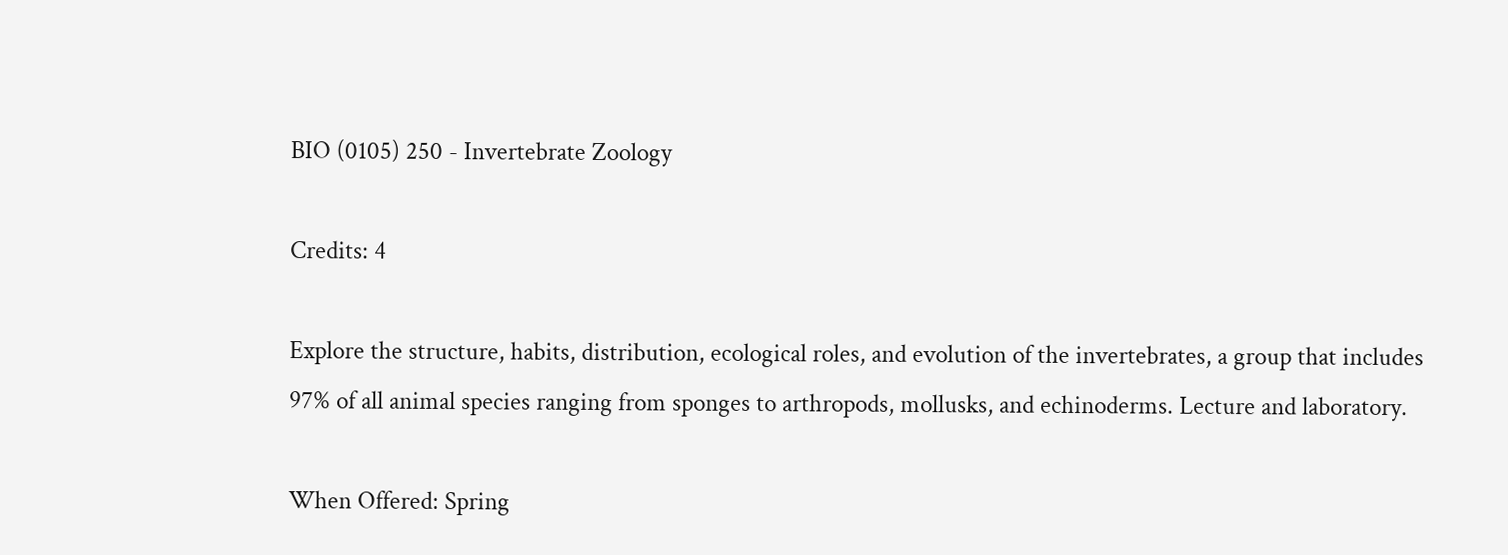BIO (0105) 250 - Invertebrate Zoology

Credits: 4

Explore the structure, habits, distribution, ecological roles, and evolution of the invertebrates, a group that includes 97% of all animal species ranging from sponges to arthropods, mollusks, and echinoderms. Lecture and laboratory.

When Offered: Spring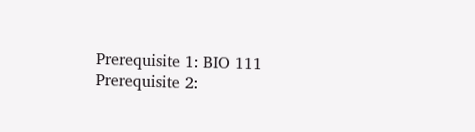Prerequisite 1: BIO 111  Prerequisite 2: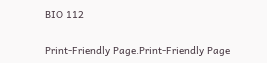BIO 112

Print-Friendly Page.Print-Friendly Page